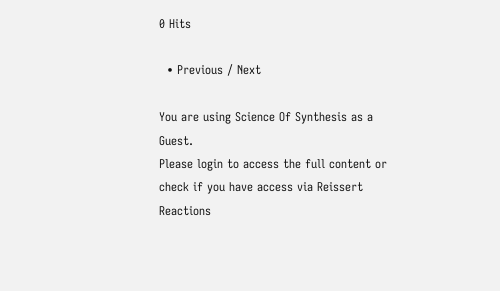0 Hits

  • Previous / Next

You are using Science Of Synthesis as a Guest.
Please login to access the full content or check if you have access via Reissert Reactions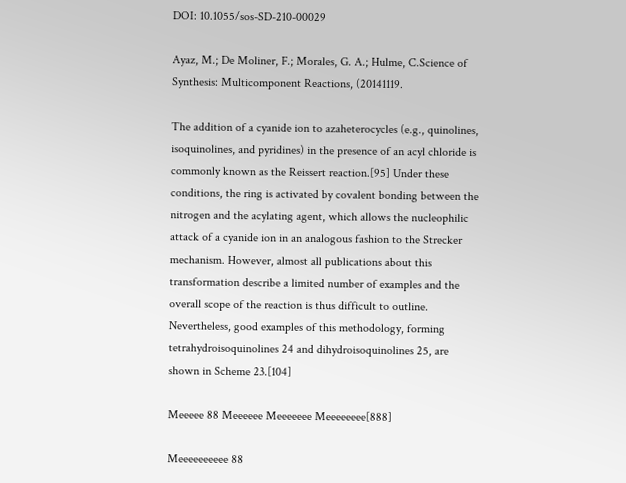DOI: 10.1055/sos-SD-210-00029

Ayaz, M.; De Moliner, F.; Morales, G. A.; Hulme, C.Science of Synthesis: Multicomponent Reactions, (20141119.

The addition of a cyanide ion to azaheterocycles (e.g., quinolines, isoquinolines, and pyridines) in the presence of an acyl chloride is commonly known as the Reissert reaction.[95] Under these conditions, the ring is activated by covalent bonding between the nitrogen and the acylating agent, which allows the nucleophilic attack of a cyanide ion in an analogous fashion to the Strecker mechanism. However, almost all publications about this transformation describe a limited number of examples and the overall scope of the reaction is thus difficult to outline. Nevertheless, good examples of this methodology, forming tetrahydroisoquinolines 24 and dihydroisoquinolines 25, are shown in Scheme 23.[104]

Meeeee 88 Meeeeee Meeeeeee Meeeeeeee[888]

Meeeeeeeeee 88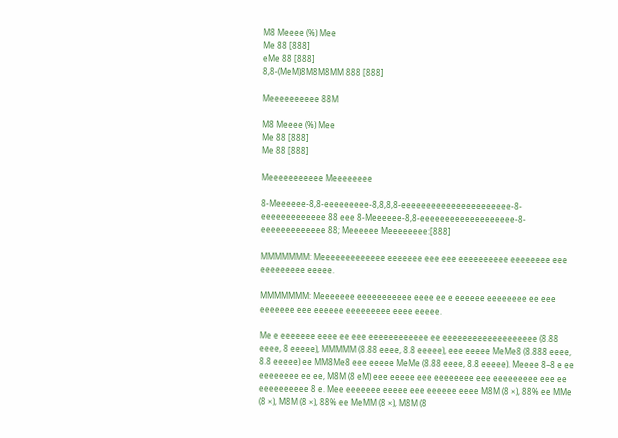M8 Meeee (%) Mee
Me 88 [888]
eMe 88 [888]
8,8-(MeM)8M8M8MM 888 [888]

Meeeeeeeeee 88M

M8 Meeee (%) Mee
Me 88 [888]
Me 88 [888]

Meeeeeeeeeee Meeeeeeee

8-Meeeeee-8,8-eeeeeeeee-8,8,8,8-eeeeeeeeeeeeeeeeeeeeee-8-eeeeeeeeeeeee 88 eee 8-Meeeeee-8,8-eeeeeeeeeeeeeeeeeee-8-eeeeeeeeeeeee 88; Meeeeee Meeeeeeee:[888]

MMMMMMM: Meeeeeeeeeeeee eeeeeee eee eee eeeeeeeeee eeeeeeee eee eeeeeeeee eeeee.

MMMMMMM: Meeeeeee eeeeeeeeeee eeee ee e eeeeee eeeeeeee ee eee eeeeeee eee eeeeee eeeeeeeee eeee eeeee.

Me e eeeeeee eeee ee eee eeeeeeeeeeee ee eeeeeeeeeeeeeeeeeee (8.88 eeee, 8 eeeee), MMMMM (8.88 eeee, 8.8 eeeee), eee eeeee MeMe8 (8.888 eeee, 8.8 eeeee) ee MM8Me8 eee eeeee MeMe (8.88 eeee, 8.8 eeeee). Meeee 8–8 e ee eeeeeeee ee ee, M8M (8 eM) eee eeeee eee eeeeeeee eee eeeeeeeee eee ee eeeeeeeeee 8 e. Mee eeeeeee eeeee eee eeeeee eeee M8M (8 ×), 88% ee MMe (8 ×), M8M (8 ×), 88% ee MeMM (8 ×), M8M (8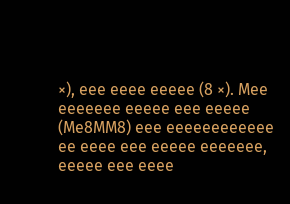×), eee eeee eeeee (8 ×). Mee eeeeeee eeeee eee eeeee (Me8MM8) eee eeeeeeeeeeee ee eeee eee eeeee eeeeeee, eeeee eee eeee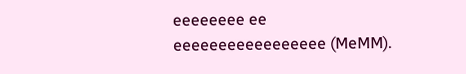eeeeeeee ee eeeeeeeeeeeeeeeee (MeMM).